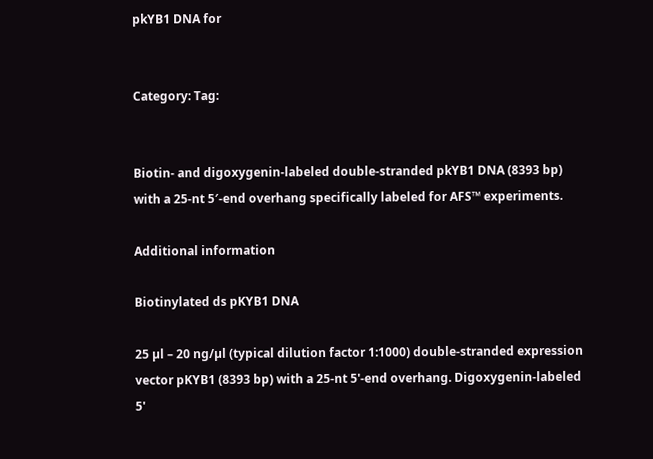pkYB1 DNA for


Category: Tag:


Biotin- and digoxygenin-labeled double-stranded pkYB1 DNA (8393 bp) with a 25-nt 5′-end overhang specifically labeled for AFS™ experiments.

Additional information

Biotinylated ds pKYB1 DNA

25 µl – 20 ng/µl (typical dilution factor 1:1000) double-stranded expression vector pKYB1 (8393 bp) with a 25-nt 5'-end overhang. Digoxygenin-labeled 5'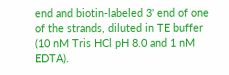end and biotin-labeled 3' end of one of the strands, diluted in TE buffer (10 nM Tris HCl pH 8.0 and 1 nM EDTA).